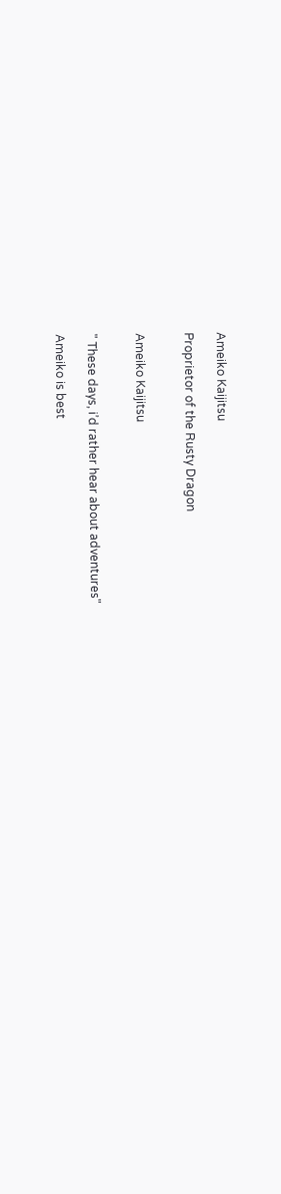Ameiko Kaijitsu

Proprietor of the Rusty Dragon


Ameiko Kaijitsu


" These days, i’d rather hear about adventures"

Ameiko is best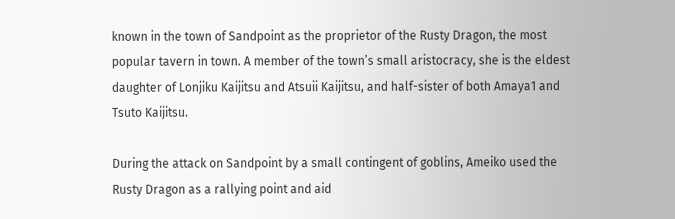known in the town of Sandpoint as the proprietor of the Rusty Dragon, the most popular tavern in town. A member of the town’s small aristocracy, she is the eldest daughter of Lonjiku Kaijitsu and Atsuii Kaijitsu, and half-sister of both Amaya1 and Tsuto Kaijitsu.

During the attack on Sandpoint by a small contingent of goblins, Ameiko used the Rusty Dragon as a rallying point and aid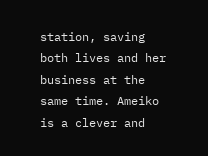station, saving both lives and her business at the same time. Ameiko is a clever and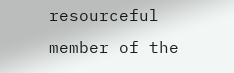resourceful member of the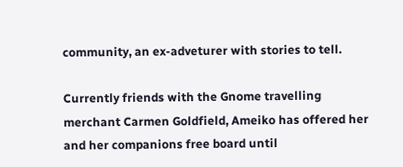community, an ex-adveturer with stories to tell.

Currently friends with the Gnome travelling merchant Carmen Goldfield, Ameiko has offered her and her companions free board until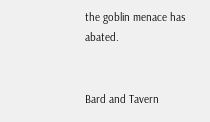the goblin menace has abated.


Bard and Tavern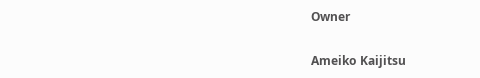Owner

Ameiko Kaijitsu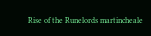Rise of the Runelords martincheale